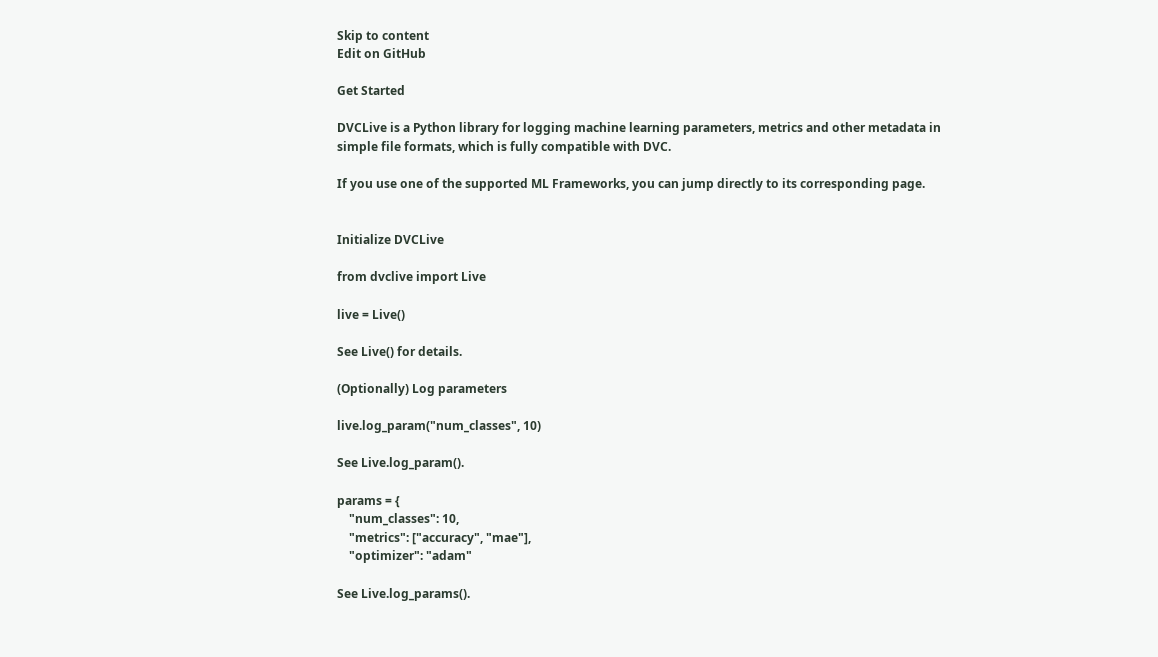Skip to content
Edit on GitHub

Get Started

DVCLive is a Python library for logging machine learning parameters, metrics and other metadata in simple file formats, which is fully compatible with DVC.

If you use one of the supported ML Frameworks, you can jump directly to its corresponding page.


Initialize DVCLive

from dvclive import Live

live = Live()

See Live() for details.

(Optionally) Log parameters

live.log_param("num_classes", 10)

See Live.log_param().

params = {
    "num_classes": 10,
    "metrics": ["accuracy", "mae"],
    "optimizer": "adam"

See Live.log_params().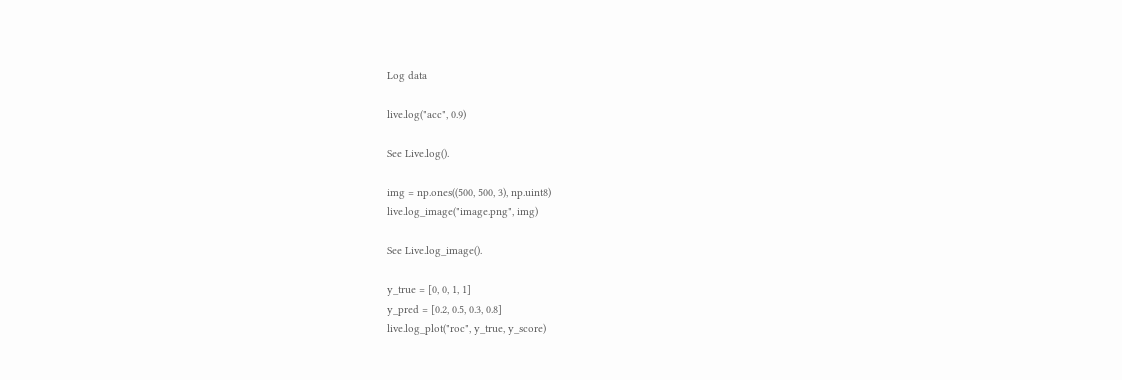Log data

live.log("acc", 0.9)

See Live.log().

img = np.ones((500, 500, 3), np.uint8)
live.log_image("image.png", img)

See Live.log_image().

y_true = [0, 0, 1, 1]
y_pred = [0.2, 0.5, 0.3, 0.8]
live.log_plot("roc", y_true, y_score)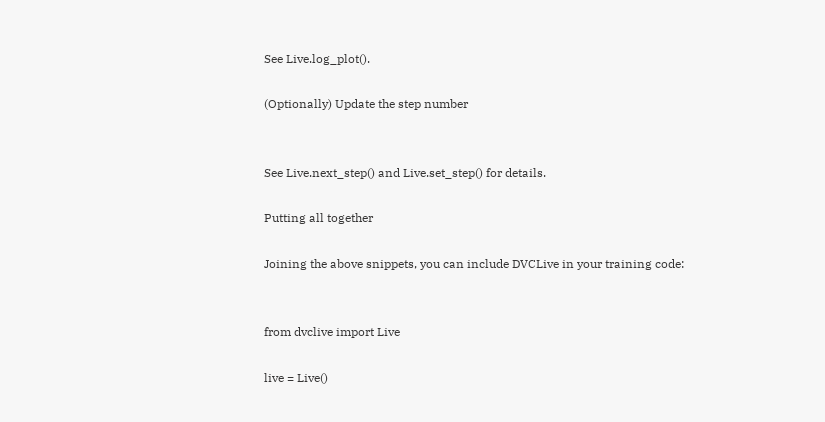See Live.log_plot().

(Optionally) Update the step number


See Live.next_step() and Live.set_step() for details.

Putting all together

Joining the above snippets, you can include DVCLive in your training code:


from dvclive import Live

live = Live()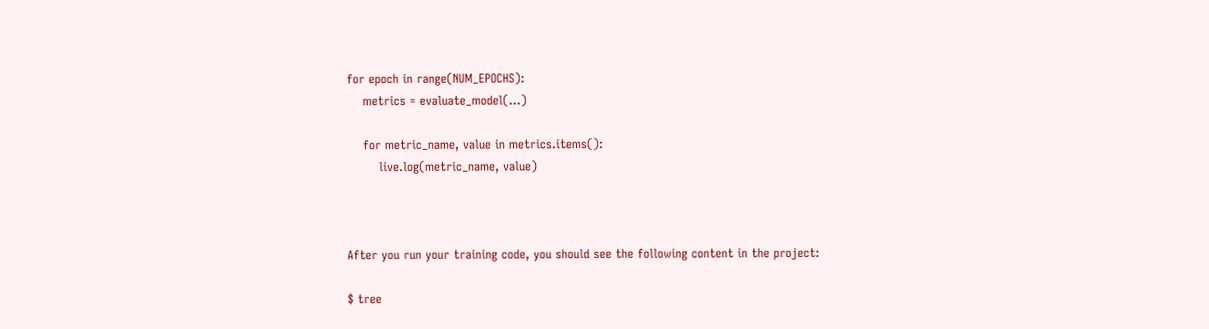for epoch in range(NUM_EPOCHS):
    metrics = evaluate_model(...)

    for metric_name, value in metrics.items():
        live.log(metric_name, value)



After you run your training code, you should see the following content in the project:

$ tree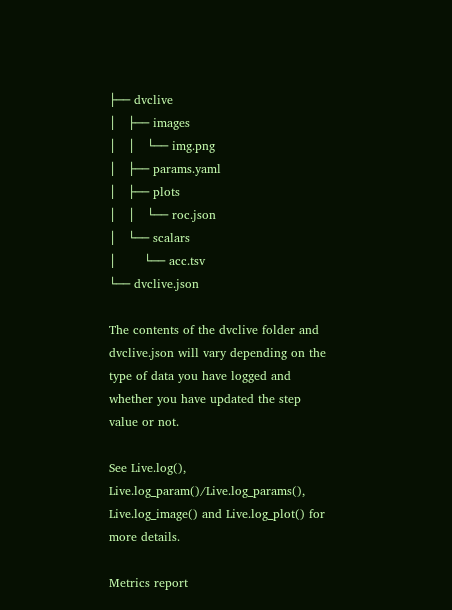├── dvclive
│   ├── images
│   │   └── img.png
│   ├── params.yaml
│   ├── plots
│   │   └── roc.json
│   └── scalars
│       └── acc.tsv
└── dvclive.json

The contents of the dvclive folder and dvclive.json will vary depending on the type of data you have logged and whether you have updated the step value or not.

See Live.log(), Live.log_param()/Live.log_params(), Live.log_image() and Live.log_plot() for more details.

Metrics report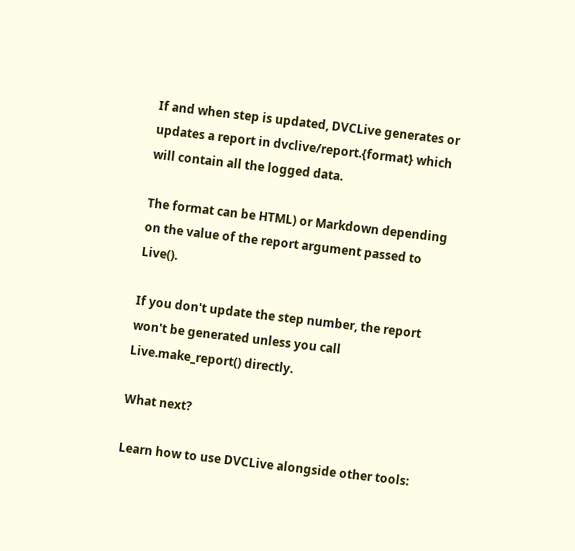If and when step is updated, DVCLive generates or updates a report in dvclive/report.{format} which will contain all the logged data.

The format can be HTML) or Markdown depending on the value of the report argument passed to Live().

If you don't update the step number, the report won't be generated unless you call Live.make_report() directly.

What next?

Learn how to use DVCLive alongside other tools: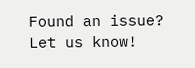Found an issue? Let us know!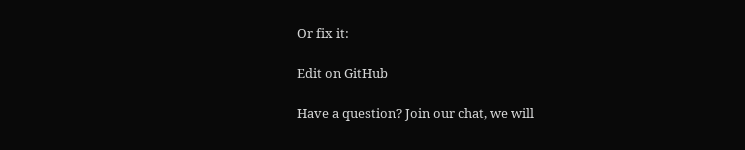Or fix it:

Edit on GitHub

Have a question? Join our chat, we will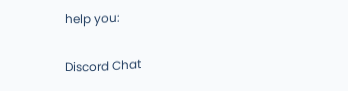help you:

Discord Chat